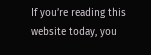If you’re reading this website today, you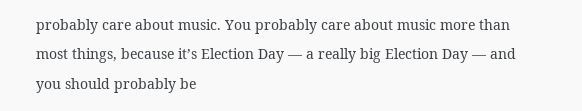probably care about music. You probably care about music more than most things, because it’s Election Day — a really big Election Day — and you should probably be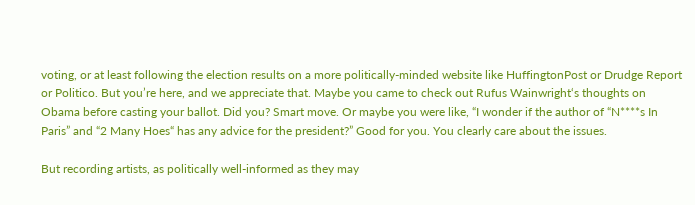voting, or at least following the election results on a more politically-minded website like HuffingtonPost or Drudge Report or Politico. But you’re here, and we appreciate that. Maybe you came to check out Rufus Wainwright‘s thoughts on Obama before casting your ballot. Did you? Smart move. Or maybe you were like, “I wonder if the author of “N****s In Paris” and “2 Many Hoes“ has any advice for the president?” Good for you. You clearly care about the issues.

But recording artists, as politically well-informed as they may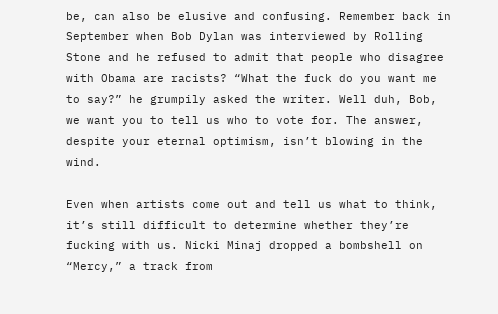be, can also be elusive and confusing. Remember back in September when Bob Dylan was interviewed by Rolling Stone and he refused to admit that people who disagree with Obama are racists? “What the fuck do you want me to say?” he grumpily asked the writer. Well duh, Bob, we want you to tell us who to vote for. The answer, despite your eternal optimism, isn’t blowing in the wind.

Even when artists come out and tell us what to think, it’s still difficult to determine whether they’re fucking with us. Nicki Minaj dropped a bombshell on “Mercy,” a track from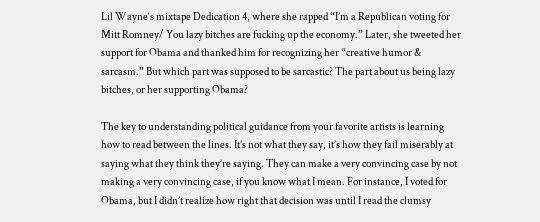Lil Wayne‘s mixtape Dedication 4, where she rapped “I’m a Republican voting for Mitt Romney/ You lazy bitches are fucking up the economy.” Later, she tweeted her support for Obama and thanked him for recognizing her “creative humor & sarcasm.” But which part was supposed to be sarcastic? The part about us being lazy bitches, or her supporting Obama?

The key to understanding political guidance from your favorite artists is learning how to read between the lines. It’s not what they say, it’s how they fail miserably at saying what they think they’re saying. They can make a very convincing case by not making a very convincing case, if you know what I mean. For instance, I voted for Obama, but I didn’t realize how right that decision was until I read the clumsy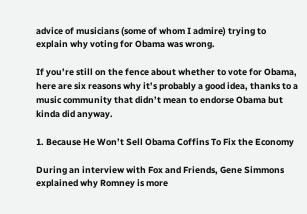advice of musicians (some of whom I admire) trying to explain why voting for Obama was wrong.

If you’re still on the fence about whether to vote for Obama, here are six reasons why it’s probably a good idea, thanks to a music community that didn’t mean to endorse Obama but kinda did anyway.

1. Because He Won’t Sell Obama Coffins To Fix the Economy

During an interview with Fox and Friends, Gene Simmons explained why Romney is more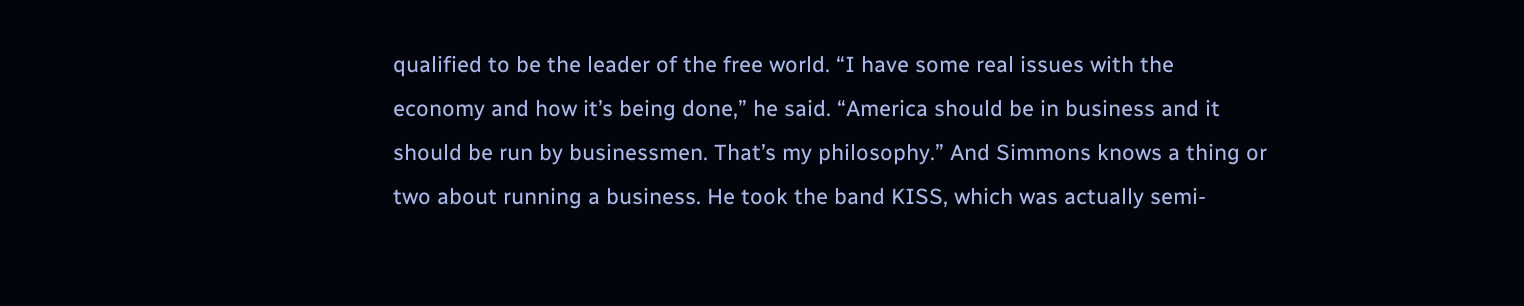qualified to be the leader of the free world. “I have some real issues with the economy and how it’s being done,” he said. “America should be in business and it should be run by businessmen. That’s my philosophy.” And Simmons knows a thing or two about running a business. He took the band KISS, which was actually semi-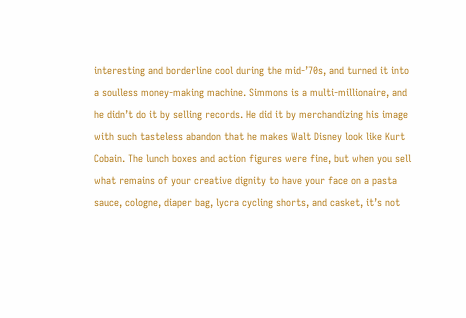interesting and borderline cool during the mid-’70s, and turned it into a soulless money-making machine. Simmons is a multi-millionaire, and he didn’t do it by selling records. He did it by merchandizing his image with such tasteless abandon that he makes Walt Disney look like Kurt Cobain. The lunch boxes and action figures were fine, but when you sell what remains of your creative dignity to have your face on a pasta sauce, cologne, diaper bag, lycra cycling shorts, and casket, it’s not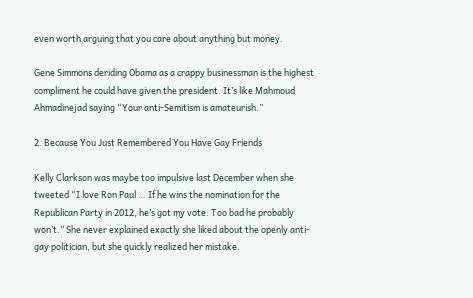even worth arguing that you care about anything but money.

Gene Simmons deriding Obama as a crappy businessman is the highest compliment he could have given the president. It’s like Mahmoud Ahmadinejad saying “Your anti-Semitism is amateurish.”

2. Because You Just Remembered You Have Gay Friends

Kelly Clarkson was maybe too impulsive last December when she tweeted “I love Ron Paul … If he wins the nomination for the Republican Party in 2012, he’s got my vote. Too bad he probably won’t.” She never explained exactly she liked about the openly anti-gay politician, but she quickly realized her mistake.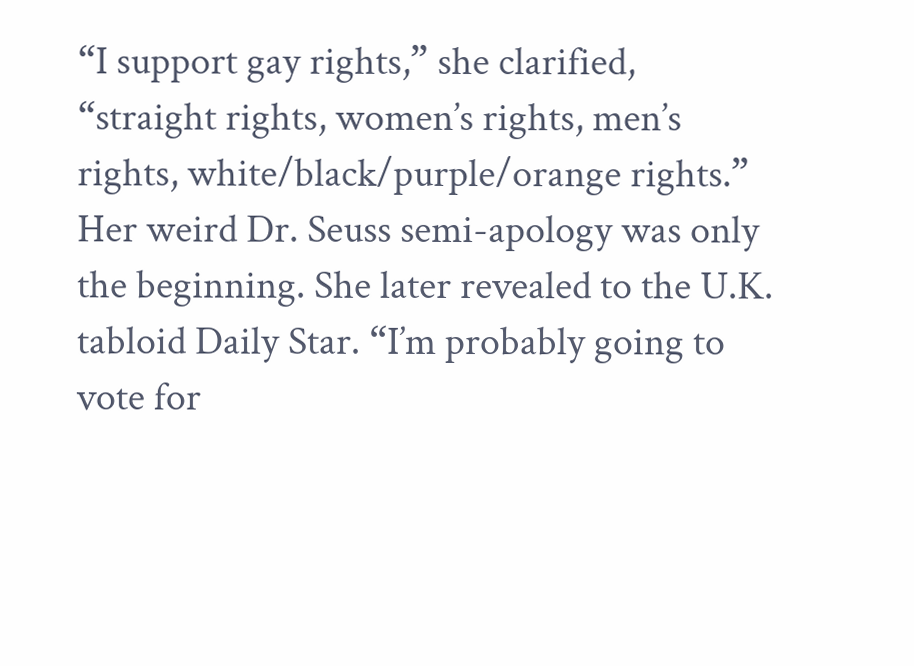“I support gay rights,” she clarified, “straight rights, women’s rights, men’s rights, white/black/purple/orange rights.” Her weird Dr. Seuss semi-apology was only the beginning. She later revealed to the U.K. tabloid Daily Star. “I’m probably going to vote for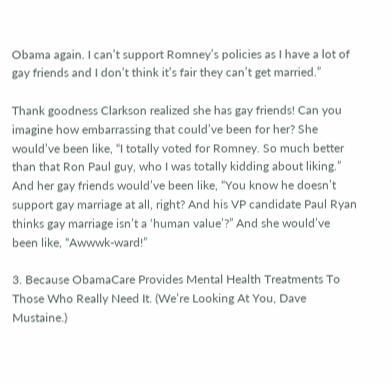Obama again. I can’t support Romney’s policies as I have a lot of gay friends and I don’t think it’s fair they can’t get married.”

Thank goodness Clarkson realized she has gay friends! Can you imagine how embarrassing that could’ve been for her? She would’ve been like, “I totally voted for Romney. So much better than that Ron Paul guy, who I was totally kidding about liking.” And her gay friends would’ve been like, “You know he doesn’t support gay marriage at all, right? And his VP candidate Paul Ryan thinks gay marriage isn’t a ‘human value’?” And she would’ve been like, “Awwwk-ward!”

3. Because ObamaCare Provides Mental Health Treatments To Those Who Really Need It. (We’re Looking At You, Dave Mustaine.)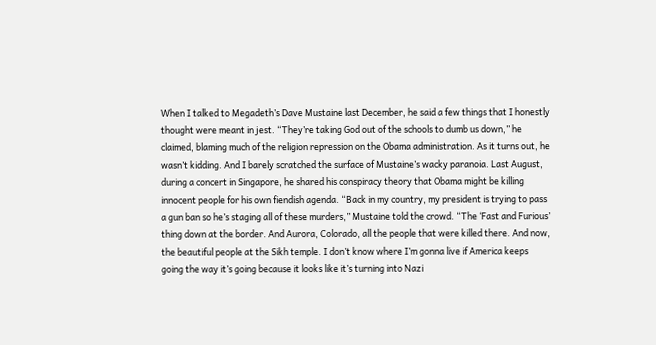When I talked to Megadeth’s Dave Mustaine last December, he said a few things that I honestly thought were meant in jest. “They’re taking God out of the schools to dumb us down,” he claimed, blaming much of the religion repression on the Obama administration. As it turns out, he wasn’t kidding. And I barely scratched the surface of Mustaine’s wacky paranoia. Last August, during a concert in Singapore, he shared his conspiracy theory that Obama might be killing innocent people for his own fiendish agenda. “Back in my country, my president is trying to pass a gun ban so he’s staging all of these murders,” Mustaine told the crowd. “The ‘Fast and Furious’ thing down at the border. And Aurora, Colorado, all the people that were killed there. And now, the beautiful people at the Sikh temple. I don’t know where I’m gonna live if America keeps going the way it’s going because it looks like it’s turning into Nazi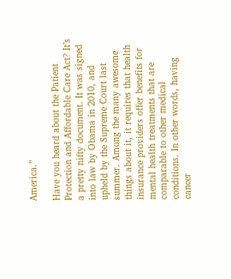America.”

Have you heard about the Patient Protection and Affordable Care Act? It’s a pretty nifty document. It was signed into law by Obama in 2010, and upheld by the Supreme Court last summer. Among the many awesome things about it, it requires that health insurance providers offer benefits for mental health treatments that are comparable to other medical conditions. In other words, having cancer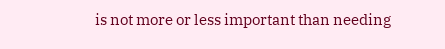is not more or less important than needing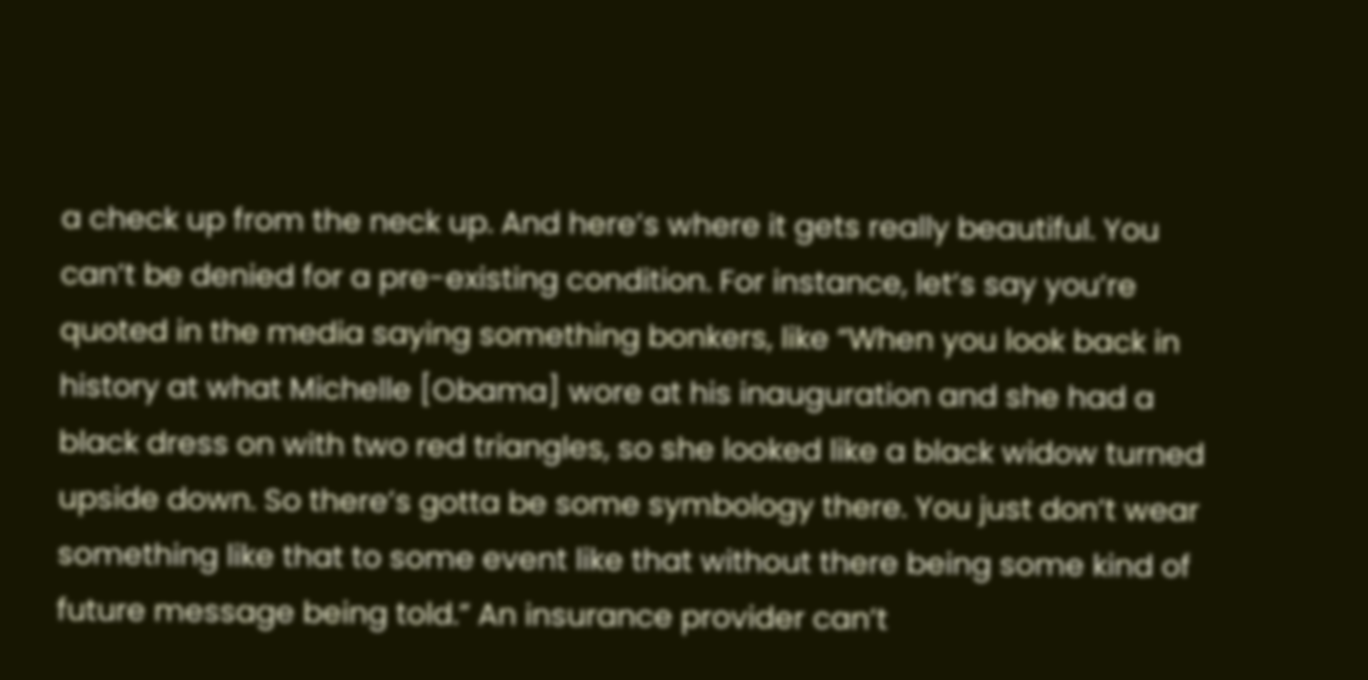a check up from the neck up. And here’s where it gets really beautiful. You can’t be denied for a pre-existing condition. For instance, let’s say you’re quoted in the media saying something bonkers, like “When you look back in history at what Michelle [Obama] wore at his inauguration and she had a black dress on with two red triangles, so she looked like a black widow turned upside down. So there’s gotta be some symbology there. You just don’t wear something like that to some event like that without there being some kind of future message being told.” An insurance provider can’t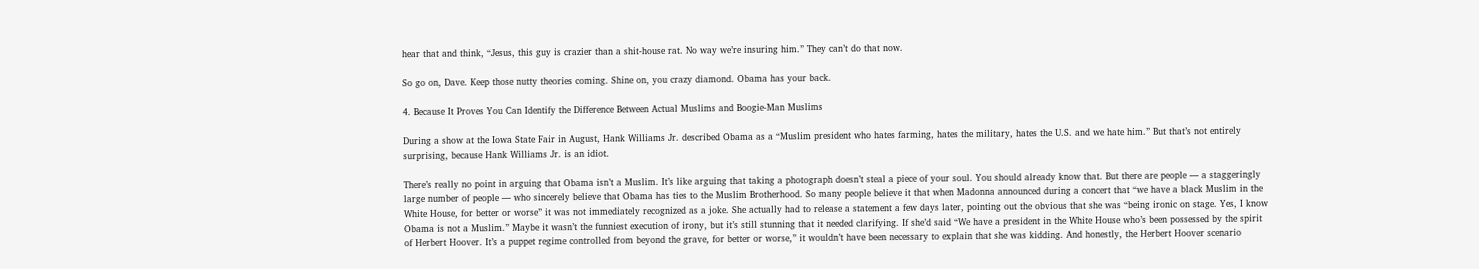hear that and think, “Jesus, this guy is crazier than a shit-house rat. No way we’re insuring him.” They can’t do that now.

So go on, Dave. Keep those nutty theories coming. Shine on, you crazy diamond. Obama has your back.

4. Because It Proves You Can Identify the Difference Between Actual Muslims and Boogie-Man Muslims

During a show at the Iowa State Fair in August, Hank Williams Jr. described Obama as a “Muslim president who hates farming, hates the military, hates the U.S. and we hate him.” But that’s not entirely surprising, because Hank Williams Jr. is an idiot.

There’s really no point in arguing that Obama isn’t a Muslim. It’s like arguing that taking a photograph doesn’t steal a piece of your soul. You should already know that. But there are people — a staggeringly large number of people — who sincerely believe that Obama has ties to the Muslim Brotherhood. So many people believe it that when Madonna announced during a concert that “we have a black Muslim in the White House, for better or worse” it was not immediately recognized as a joke. She actually had to release a statement a few days later, pointing out the obvious that she was “being ironic on stage. Yes, I know Obama is not a Muslim.” Maybe it wasn’t the funniest execution of irony, but it’s still stunning that it needed clarifying. If she’d said “We have a president in the White House who’s been possessed by the spirit of Herbert Hoover. It’s a puppet regime controlled from beyond the grave, for better or worse,” it wouldn’t have been necessary to explain that she was kidding. And honestly, the Herbert Hoover scenario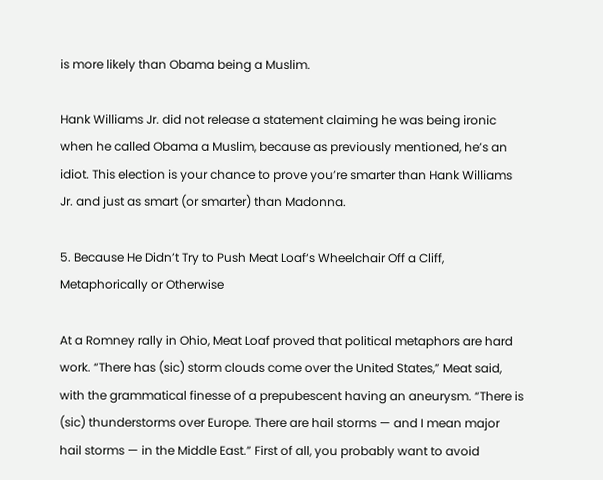is more likely than Obama being a Muslim.

Hank Williams Jr. did not release a statement claiming he was being ironic when he called Obama a Muslim, because as previously mentioned, he’s an idiot. This election is your chance to prove you’re smarter than Hank Williams Jr. and just as smart (or smarter) than Madonna.

5. Because He Didn’t Try to Push Meat Loaf‘s Wheelchair Off a Cliff, Metaphorically or Otherwise

At a Romney rally in Ohio, Meat Loaf proved that political metaphors are hard work. “There has (sic) storm clouds come over the United States,” Meat said, with the grammatical finesse of a prepubescent having an aneurysm. “There is (sic) thunderstorms over Europe. There are hail storms — and I mean major hail storms — in the Middle East.” First of all, you probably want to avoid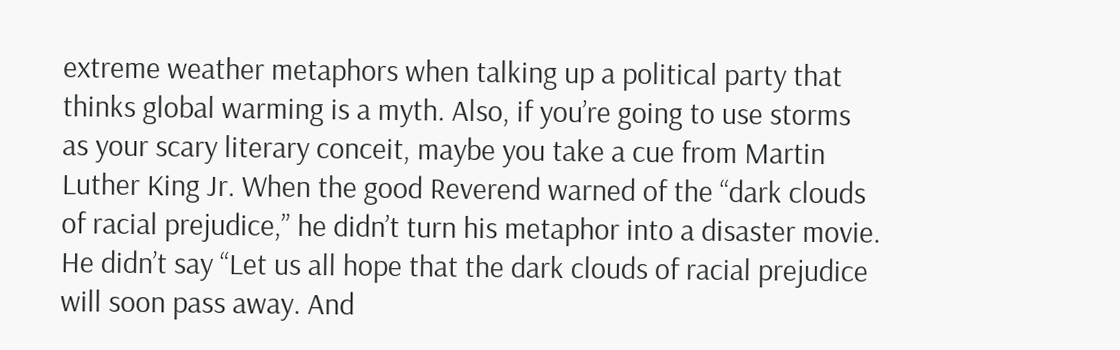extreme weather metaphors when talking up a political party that thinks global warming is a myth. Also, if you’re going to use storms as your scary literary conceit, maybe you take a cue from Martin Luther King Jr. When the good Reverend warned of the “dark clouds of racial prejudice,” he didn’t turn his metaphor into a disaster movie. He didn’t say “Let us all hope that the dark clouds of racial prejudice will soon pass away. And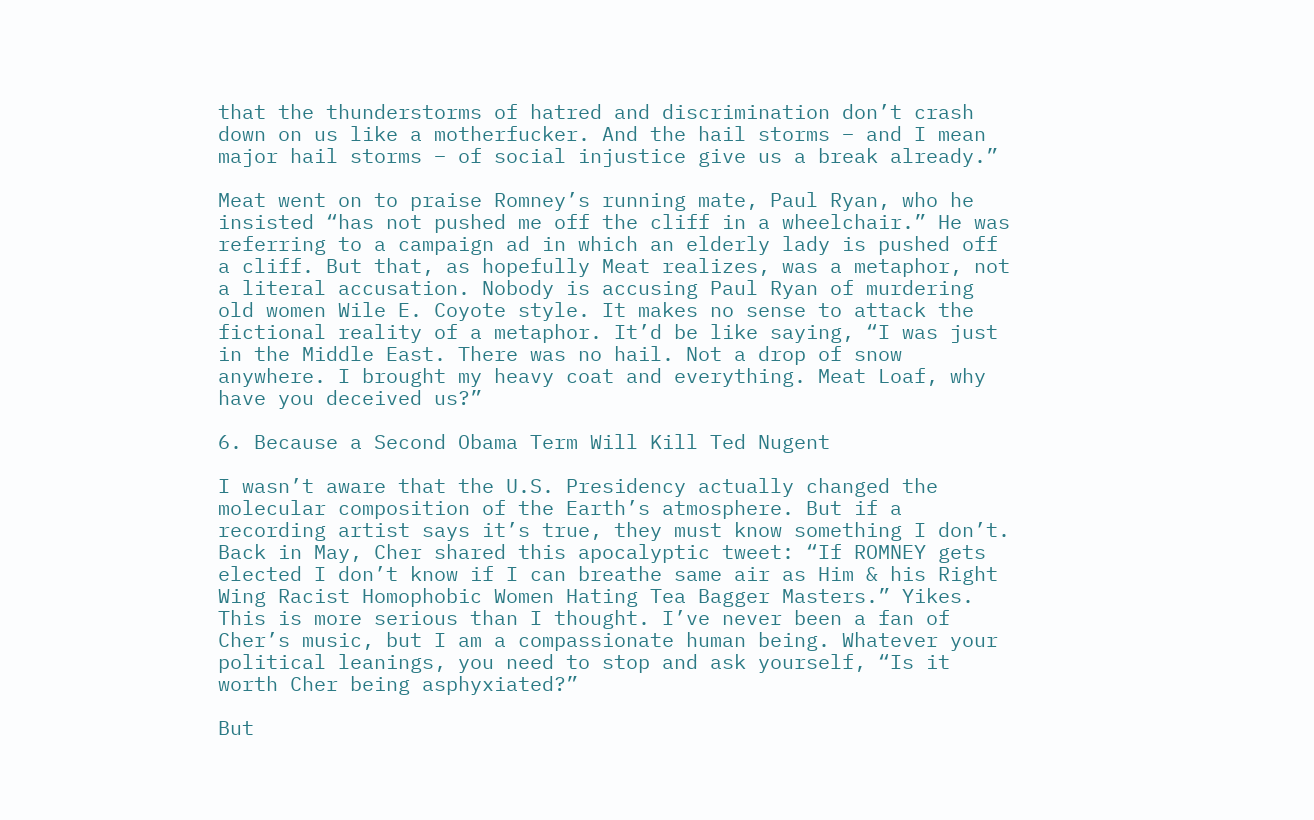that the thunderstorms of hatred and discrimination don’t crash down on us like a motherfucker. And the hail storms – and I mean major hail storms – of social injustice give us a break already.”

Meat went on to praise Romney’s running mate, Paul Ryan, who he insisted “has not pushed me off the cliff in a wheelchair.” He was referring to a campaign ad in which an elderly lady is pushed off a cliff. But that, as hopefully Meat realizes, was a metaphor, not a literal accusation. Nobody is accusing Paul Ryan of murdering old women Wile E. Coyote style. It makes no sense to attack the fictional reality of a metaphor. It’d be like saying, “I was just in the Middle East. There was no hail. Not a drop of snow anywhere. I brought my heavy coat and everything. Meat Loaf, why have you deceived us?”

6. Because a Second Obama Term Will Kill Ted Nugent

I wasn’t aware that the U.S. Presidency actually changed the molecular composition of the Earth’s atmosphere. But if a recording artist says it’s true, they must know something I don’t. Back in May, Cher shared this apocalyptic tweet: “If ROMNEY gets elected I don’t know if I can breathe same air as Him & his Right Wing Racist Homophobic Women Hating Tea Bagger Masters.” Yikes. This is more serious than I thought. I’ve never been a fan of Cher’s music, but I am a compassionate human being. Whatever your political leanings, you need to stop and ask yourself, “Is it worth Cher being asphyxiated?”

But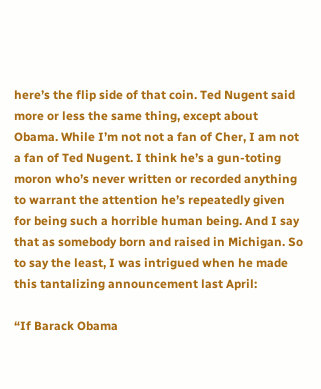here’s the flip side of that coin. Ted Nugent said more or less the same thing, except about Obama. While I’m not not a fan of Cher, I am not a fan of Ted Nugent. I think he’s a gun-toting moron who’s never written or recorded anything to warrant the attention he’s repeatedly given for being such a horrible human being. And I say that as somebody born and raised in Michigan. So to say the least, I was intrigued when he made this tantalizing announcement last April:

“If Barack Obama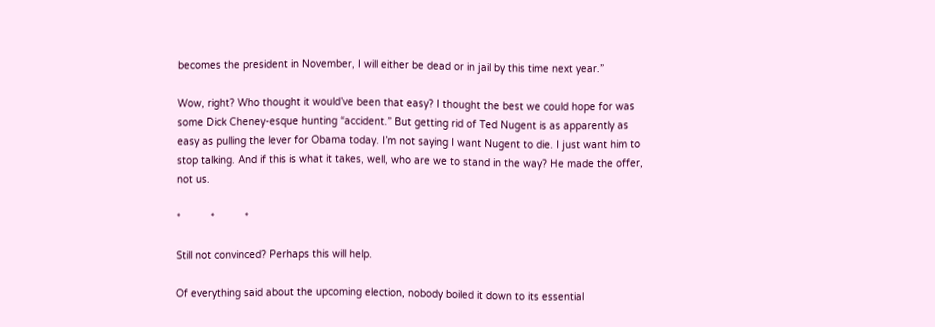becomes the president in November, I will either be dead or in jail by this time next year.”

Wow, right? Who thought it would’ve been that easy? I thought the best we could hope for was some Dick Cheney-esque hunting “accident.” But getting rid of Ted Nugent is as apparently as easy as pulling the lever for Obama today. I’m not saying I want Nugent to die. I just want him to stop talking. And if this is what it takes, well, who are we to stand in the way? He made the offer, not us.

*          *          *

Still not convinced? Perhaps this will help.

Of everything said about the upcoming election, nobody boiled it down to its essential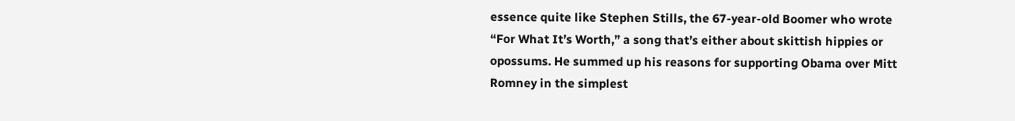essence quite like Stephen Stills, the 67-year-old Boomer who wrote “For What It’s Worth,” a song that’s either about skittish hippies or opossums. He summed up his reasons for supporting Obama over Mitt Romney in the simplest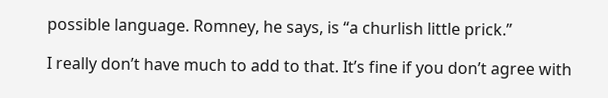possible language. Romney, he says, is “a churlish little prick.”

I really don’t have much to add to that. It’s fine if you don’t agree with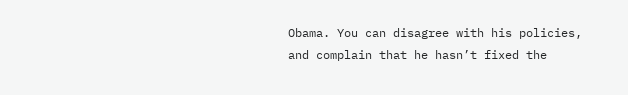Obama. You can disagree with his policies, and complain that he hasn’t fixed the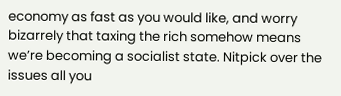economy as fast as you would like, and worry bizarrely that taxing the rich somehow means we’re becoming a socialist state. Nitpick over the issues all you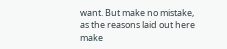want. But make no mistake, as the reasons laid out here make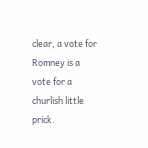clear, a vote for Romney is a vote for a churlish little prick.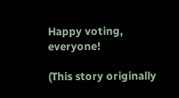Happy voting, everyone!

(This story originally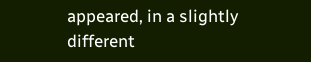appeared, in a slightly different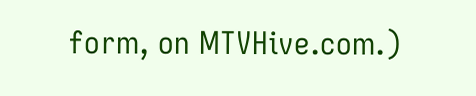form, on MTVHive.com.)